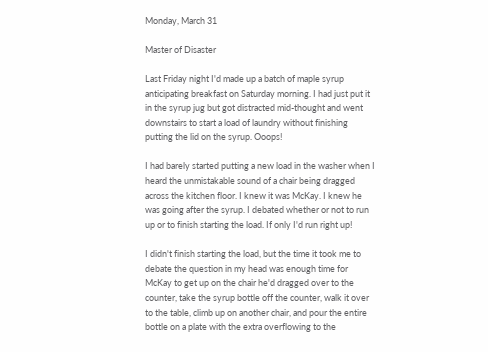Monday, March 31

Master of Disaster

Last Friday night I'd made up a batch of maple syrup anticipating breakfast on Saturday morning. I had just put it in the syrup jug but got distracted mid-thought and went downstairs to start a load of laundry without finishing putting the lid on the syrup. Ooops!

I had barely started putting a new load in the washer when I heard the unmistakable sound of a chair being dragged across the kitchen floor. I knew it was McKay. I knew he was going after the syrup. I debated whether or not to run up or to finish starting the load. If only I'd run right up!

I didn't finish starting the load, but the time it took me to debate the question in my head was enough time for McKay to get up on the chair he'd dragged over to the counter, take the syrup bottle off the counter, walk it over to the table, climb up on another chair, and pour the entire bottle on a plate with the extra overflowing to the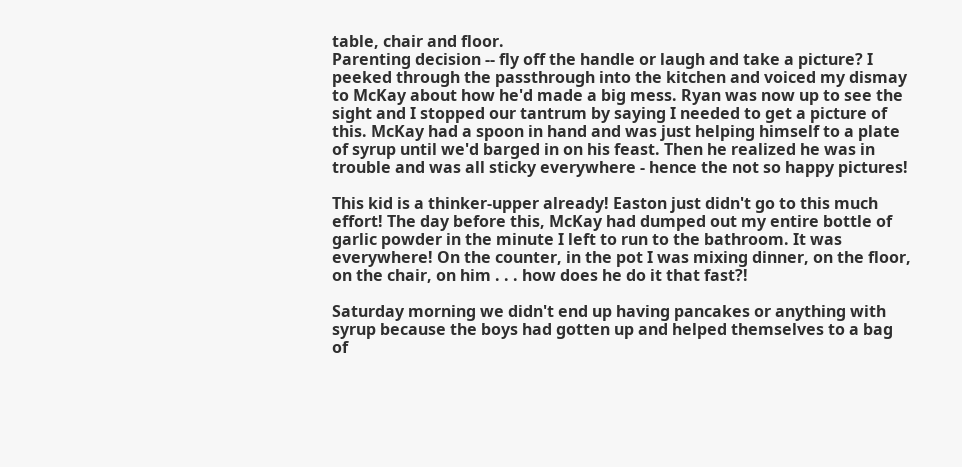table, chair and floor.
Parenting decision -- fly off the handle or laugh and take a picture? I peeked through the passthrough into the kitchen and voiced my dismay to McKay about how he'd made a big mess. Ryan was now up to see the sight and I stopped our tantrum by saying I needed to get a picture of this. McKay had a spoon in hand and was just helping himself to a plate of syrup until we'd barged in on his feast. Then he realized he was in trouble and was all sticky everywhere - hence the not so happy pictures!

This kid is a thinker-upper already! Easton just didn't go to this much effort! The day before this, McKay had dumped out my entire bottle of garlic powder in the minute I left to run to the bathroom. It was everywhere! On the counter, in the pot I was mixing dinner, on the floor, on the chair, on him . . . how does he do it that fast?!

Saturday morning we didn't end up having pancakes or anything with syrup because the boys had gotten up and helped themselves to a bag of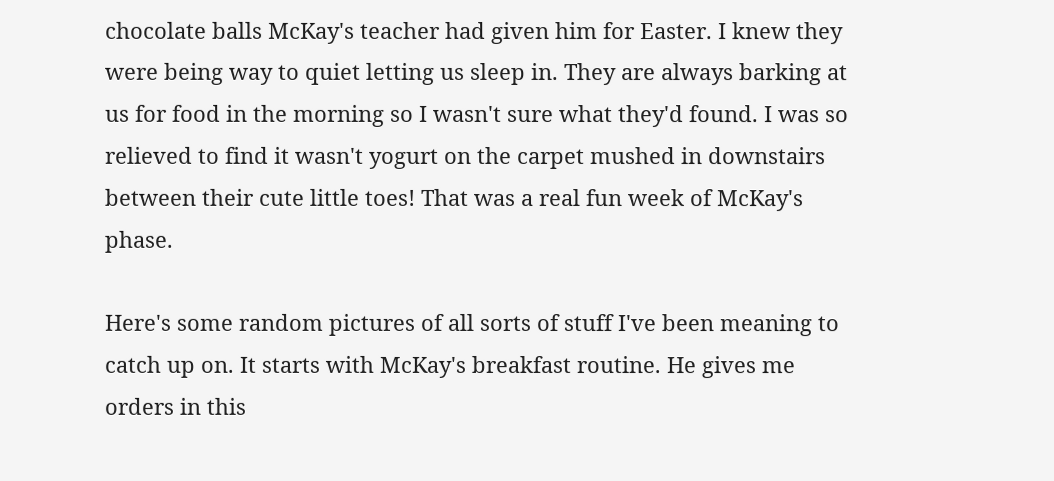chocolate balls McKay's teacher had given him for Easter. I knew they were being way to quiet letting us sleep in. They are always barking at us for food in the morning so I wasn't sure what they'd found. I was so relieved to find it wasn't yogurt on the carpet mushed in downstairs between their cute little toes! That was a real fun week of McKay's phase.

Here's some random pictures of all sorts of stuff I've been meaning to catch up on. It starts with McKay's breakfast routine. He gives me orders in this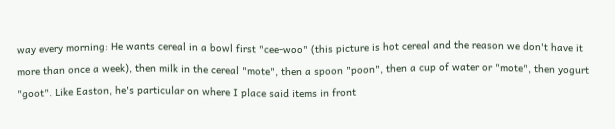way every morning: He wants cereal in a bowl first "cee-woo" (this picture is hot cereal and the reason we don't have it more than once a week), then milk in the cereal "mote", then a spoon "poon", then a cup of water or "mote", then yogurt "goot". Like Easton, he's particular on where I place said items in front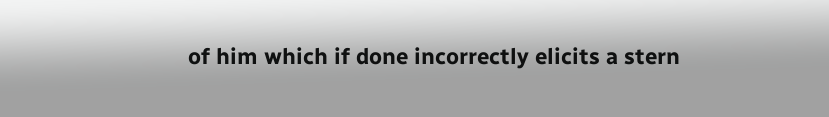of him which if done incorrectly elicits a stern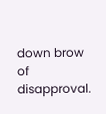down brow of disapproval.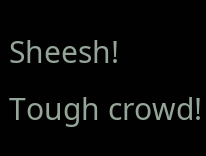Sheesh! Tough crowd!